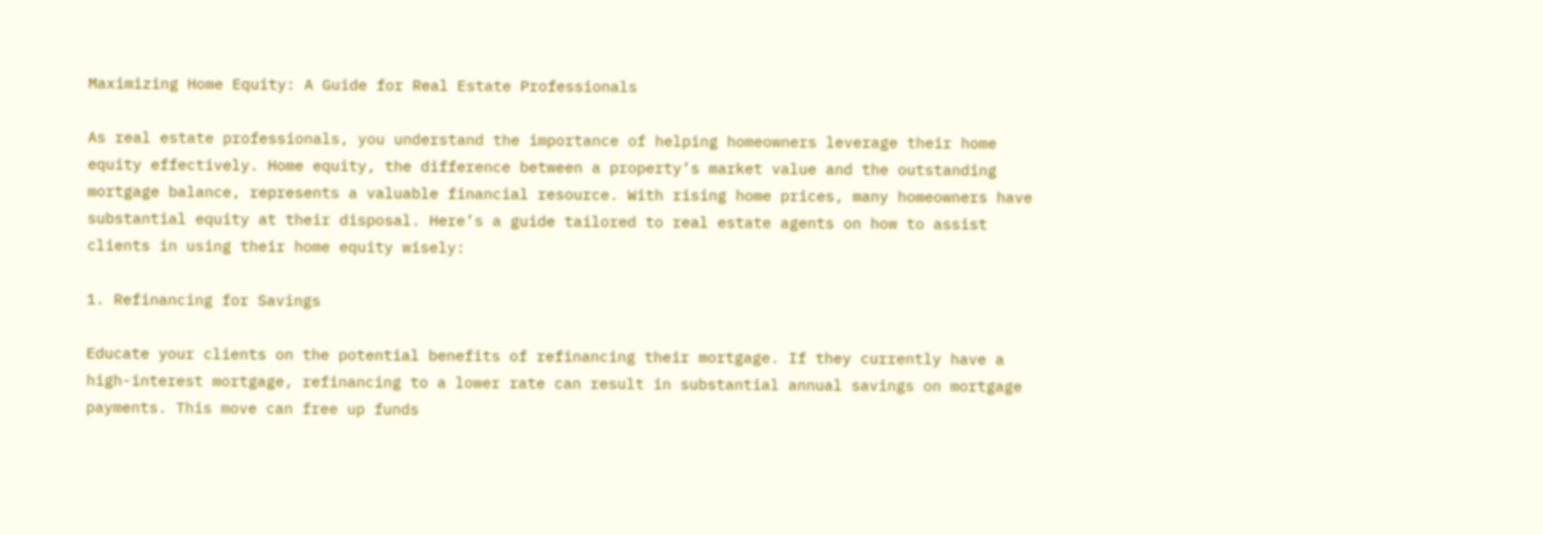Maximizing Home Equity: A Guide for Real Estate Professionals

As real estate professionals, you understand the importance of helping homeowners leverage their home equity effectively. Home equity, the difference between a property’s market value and the outstanding mortgage balance, represents a valuable financial resource. With rising home prices, many homeowners have substantial equity at their disposal. Here’s a guide tailored to real estate agents on how to assist clients in using their home equity wisely:

1. Refinancing for Savings

Educate your clients on the potential benefits of refinancing their mortgage. If they currently have a high-interest mortgage, refinancing to a lower rate can result in substantial annual savings on mortgage payments. This move can free up funds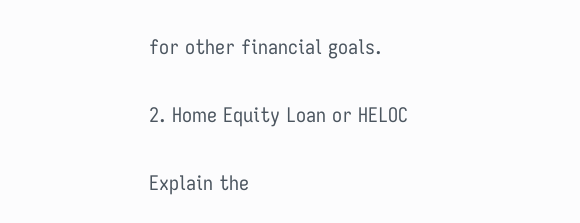for other financial goals.

2. Home Equity Loan or HELOC

Explain the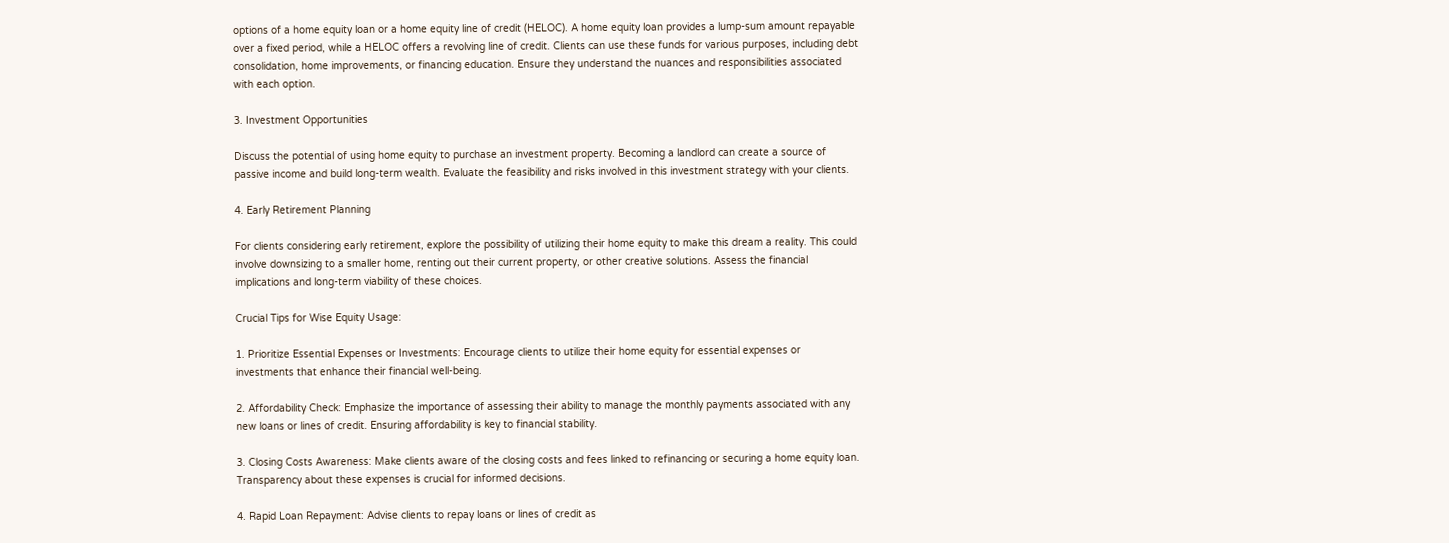options of a home equity loan or a home equity line of credit (HELOC). A home equity loan provides a lump-sum amount repayable over a fixed period, while a HELOC offers a revolving line of credit. Clients can use these funds for various purposes, including debt consolidation, home improvements, or financing education. Ensure they understand the nuances and responsibilities associated with each option.

3. Investment Opportunities

Discuss the potential of using home equity to purchase an investment property. Becoming a landlord can create a source of passive income and build long-term wealth. Evaluate the feasibility and risks involved in this investment strategy with your clients.

4. Early Retirement Planning

For clients considering early retirement, explore the possibility of utilizing their home equity to make this dream a reality. This could involve downsizing to a smaller home, renting out their current property, or other creative solutions. Assess the financial implications and long-term viability of these choices.

Crucial Tips for Wise Equity Usage:

1. Prioritize Essential Expenses or Investments: Encourage clients to utilize their home equity for essential expenses or investments that enhance their financial well-being.

2. Affordability Check: Emphasize the importance of assessing their ability to manage the monthly payments associated with any new loans or lines of credit. Ensuring affordability is key to financial stability.

3. Closing Costs Awareness: Make clients aware of the closing costs and fees linked to refinancing or securing a home equity loan. Transparency about these expenses is crucial for informed decisions.

4. Rapid Loan Repayment: Advise clients to repay loans or lines of credit as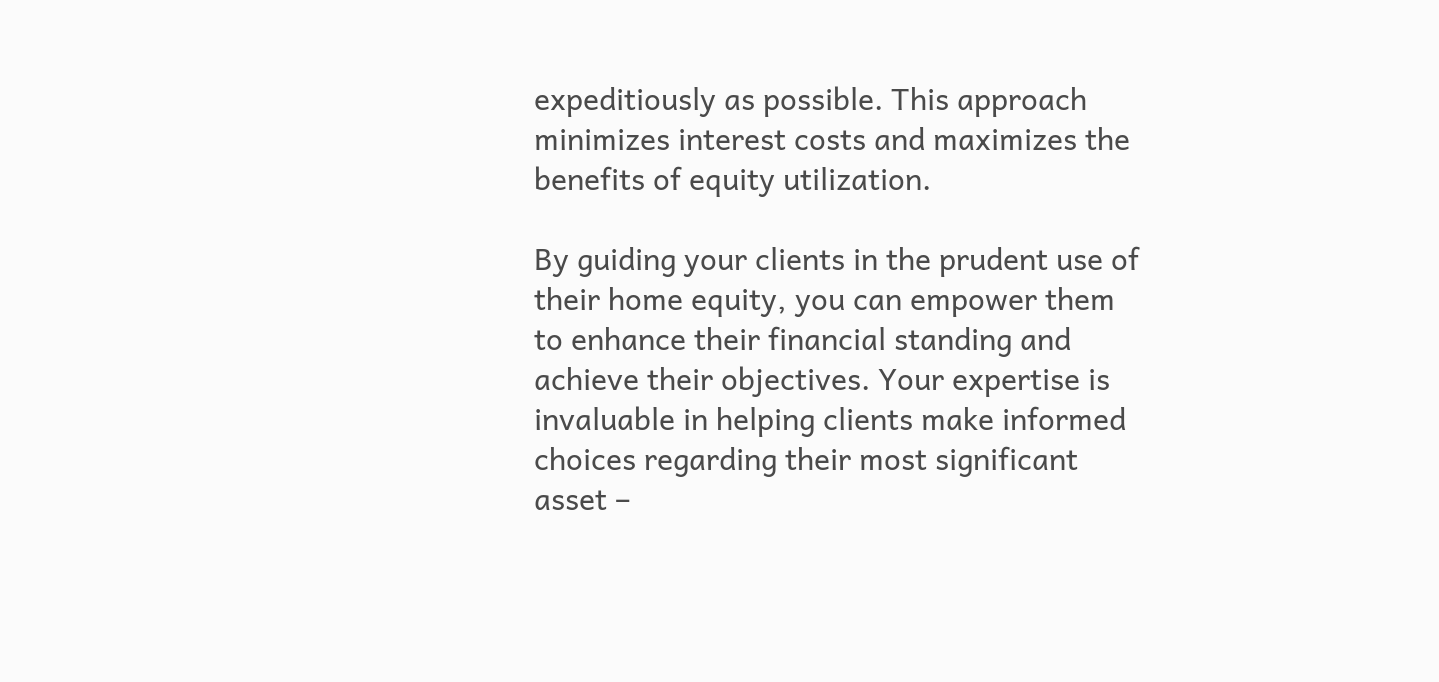expeditiously as possible. This approach minimizes interest costs and maximizes the benefits of equity utilization.

By guiding your clients in the prudent use of their home equity, you can empower them to enhance their financial standing and achieve their objectives. Your expertise is invaluable in helping clients make informed choices regarding their most significant asset –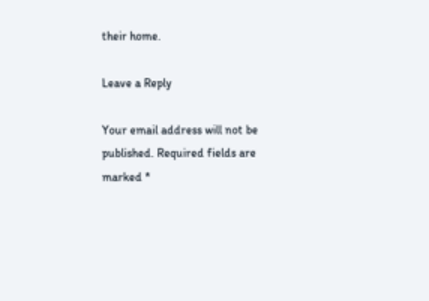their home.

Leave a Reply

Your email address will not be published. Required fields are marked *